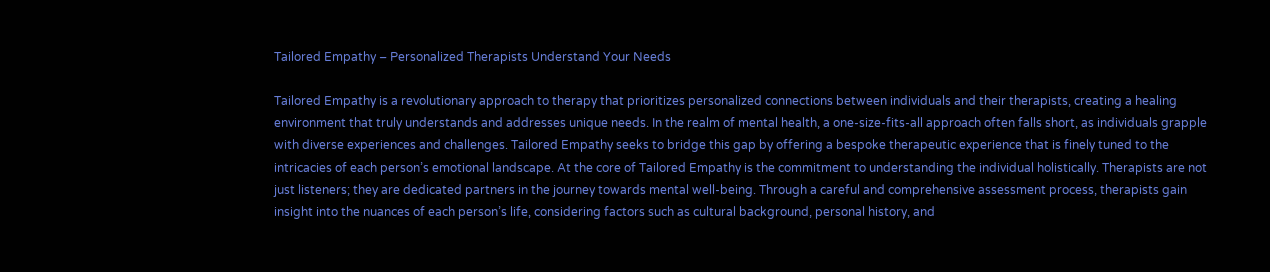Tailored Empathy – Personalized Therapists Understand Your Needs

Tailored Empathy is a revolutionary approach to therapy that prioritizes personalized connections between individuals and their therapists, creating a healing environment that truly understands and addresses unique needs. In the realm of mental health, a one-size-fits-all approach often falls short, as individuals grapple with diverse experiences and challenges. Tailored Empathy seeks to bridge this gap by offering a bespoke therapeutic experience that is finely tuned to the intricacies of each person’s emotional landscape. At the core of Tailored Empathy is the commitment to understanding the individual holistically. Therapists are not just listeners; they are dedicated partners in the journey towards mental well-being. Through a careful and comprehensive assessment process, therapists gain insight into the nuances of each person’s life, considering factors such as cultural background, personal history, and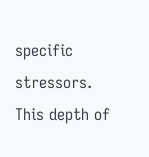specific stressors. This depth of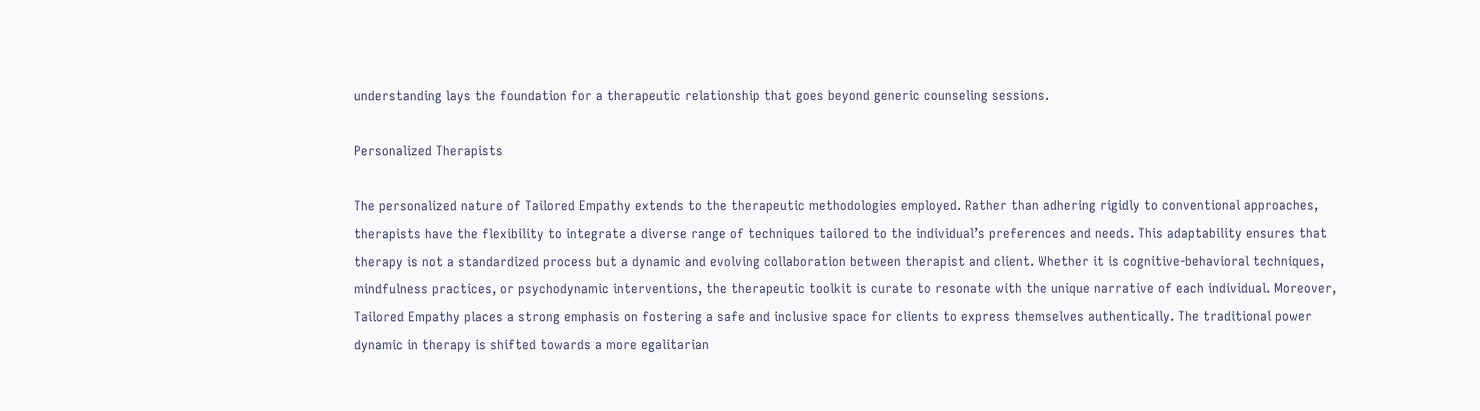understanding lays the foundation for a therapeutic relationship that goes beyond generic counseling sessions.

Personalized Therapists

The personalized nature of Tailored Empathy extends to the therapeutic methodologies employed. Rather than adhering rigidly to conventional approaches, therapists have the flexibility to integrate a diverse range of techniques tailored to the individual’s preferences and needs. This adaptability ensures that therapy is not a standardized process but a dynamic and evolving collaboration between therapist and client. Whether it is cognitive-behavioral techniques, mindfulness practices, or psychodynamic interventions, the therapeutic toolkit is curate to resonate with the unique narrative of each individual. Moreover, Tailored Empathy places a strong emphasis on fostering a safe and inclusive space for clients to express themselves authentically. The traditional power dynamic in therapy is shifted towards a more egalitarian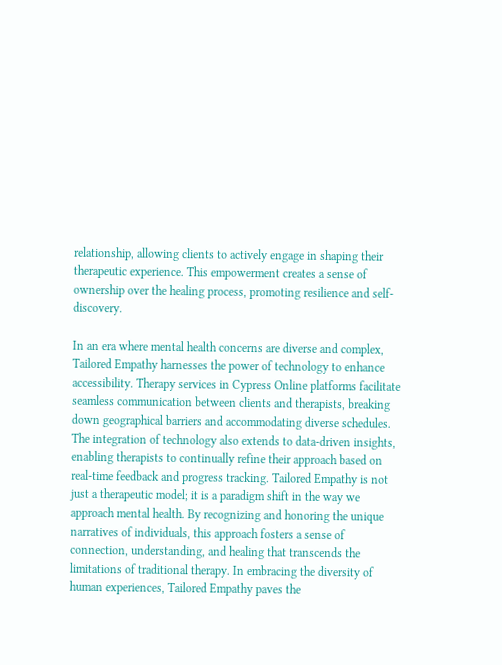relationship, allowing clients to actively engage in shaping their therapeutic experience. This empowerment creates a sense of ownership over the healing process, promoting resilience and self-discovery.

In an era where mental health concerns are diverse and complex, Tailored Empathy harnesses the power of technology to enhance accessibility. Therapy services in Cypress Online platforms facilitate seamless communication between clients and therapists, breaking down geographical barriers and accommodating diverse schedules. The integration of technology also extends to data-driven insights, enabling therapists to continually refine their approach based on real-time feedback and progress tracking. Tailored Empathy is not just a therapeutic model; it is a paradigm shift in the way we approach mental health. By recognizing and honoring the unique narratives of individuals, this approach fosters a sense of connection, understanding, and healing that transcends the limitations of traditional therapy. In embracing the diversity of human experiences, Tailored Empathy paves the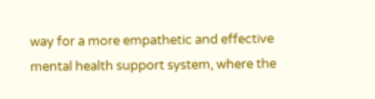way for a more empathetic and effective mental health support system, where the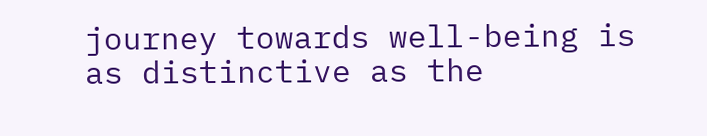journey towards well-being is as distinctive as the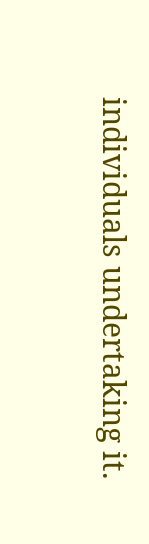individuals undertaking it.